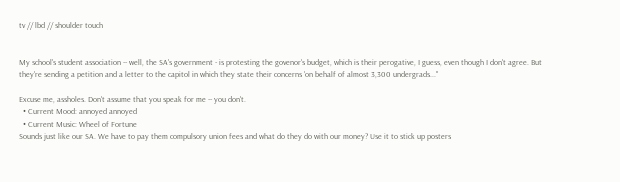tv // lbd // shoulder touch


My school's student association -- well, the SA's government - is protesting the govenor's budget, which is their perogative, I guess, even though I don't agree. But they're sending a petition and a letter to the capitol in which they state their concerns 'on behalf of almost 3,300 undergrads..."

Excuse me, assholes. Don't assume that you speak for me -- you don't.
  • Current Mood: annoyed annoyed
  • Current Music: Wheel of Fortune
Sounds just like our SA. We have to pay them compulsory union fees and what do they do with our money? Use it to stick up posters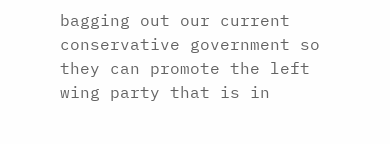bagging out our current conservative government so they can promote the left wing party that is in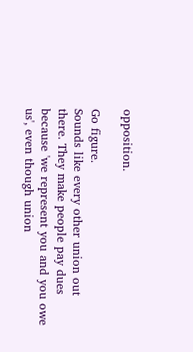opposition.

Go figure.
Sounds like every other union out there. They make people pay dues because 'we represent you and you owe us', even though union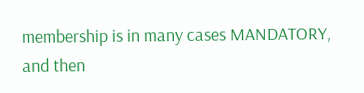membership is in many cases MANDATORY, and then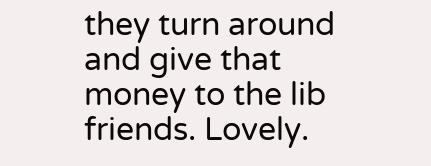they turn around and give that money to the lib friends. Lovely.